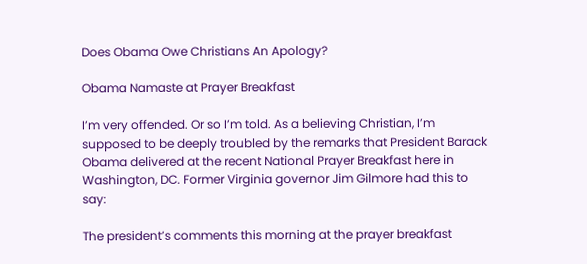Does Obama Owe Christians An Apology?

Obama Namaste at Prayer Breakfast

I’m very offended. Or so I’m told. As a believing Christian, I’m supposed to be deeply troubled by the remarks that President Barack Obama delivered at the recent National Prayer Breakfast here in Washington, DC. Former Virginia governor Jim Gilmore had this to say:

The president’s comments this morning at the prayer breakfast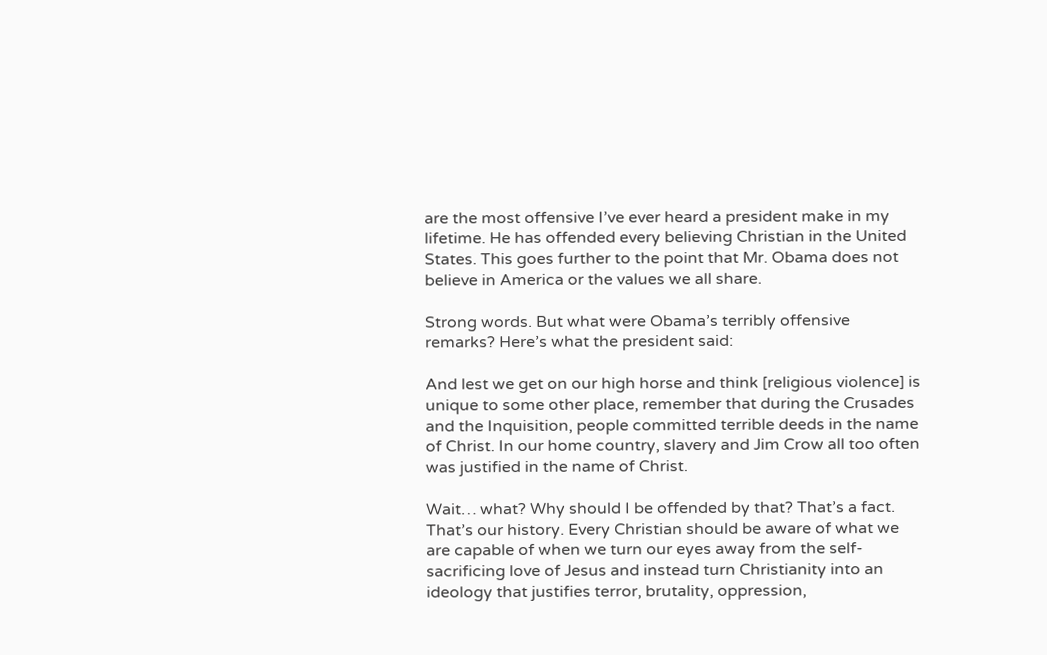are the most offensive I’ve ever heard a president make in my lifetime. He has offended every believing Christian in the United States. This goes further to the point that Mr. Obama does not believe in America or the values we all share.

Strong words. But what were Obama’s terribly offensive remarks? Here’s what the president said:

And lest we get on our high horse and think [religious violence] is unique to some other place, remember that during the Crusades and the Inquisition, people committed terrible deeds in the name of Christ. In our home country, slavery and Jim Crow all too often was justified in the name of Christ.

Wait… what? Why should I be offended by that? That’s a fact. That’s our history. Every Christian should be aware of what we are capable of when we turn our eyes away from the self-sacrificing love of Jesus and instead turn Christianity into an ideology that justifies terror, brutality, oppression,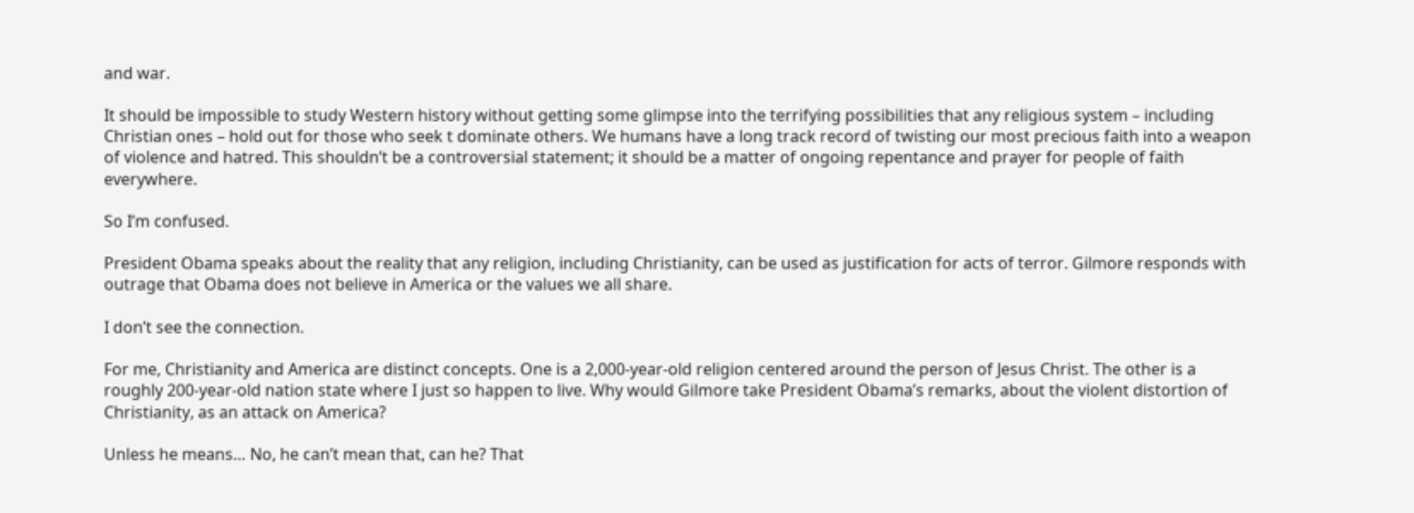and war.

It should be impossible to study Western history without getting some glimpse into the terrifying possibilities that any religious system – including Christian ones – hold out for those who seek t dominate others. We humans have a long track record of twisting our most precious faith into a weapon of violence and hatred. This shouldn’t be a controversial statement; it should be a matter of ongoing repentance and prayer for people of faith everywhere.

So I’m confused.

President Obama speaks about the reality that any religion, including Christianity, can be used as justification for acts of terror. Gilmore responds with outrage that Obama does not believe in America or the values we all share.

I don’t see the connection.

For me, Christianity and America are distinct concepts. One is a 2,000-year-old religion centered around the person of Jesus Christ. The other is a roughly 200-year-old nation state where I just so happen to live. Why would Gilmore take President Obama’s remarks, about the violent distortion of Christianity, as an attack on America?

Unless he means… No, he can’t mean that, can he? That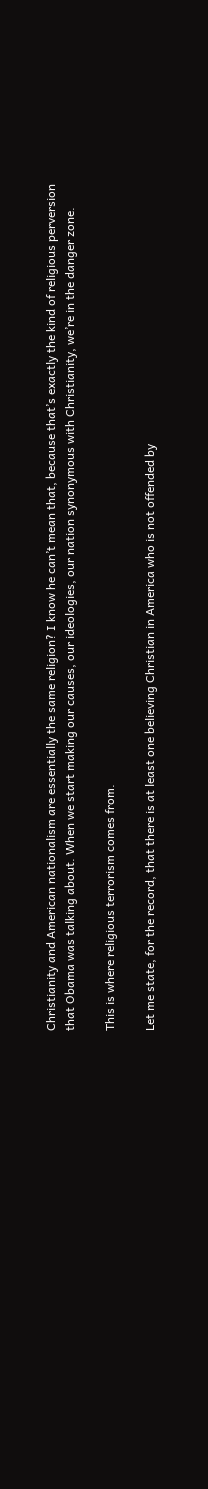Christianity and American nationalism are essentially the same religion? I know he can’t mean that, because that’s exactly the kind of religious perversion that Obama was talking about. When we start making our causes, our ideologies, our nation synonymous with Christianity, we’re in the danger zone.

This is where religious terrorism comes from.

Let me state, for the record, that there is at least one believing Christian in America who is not offended by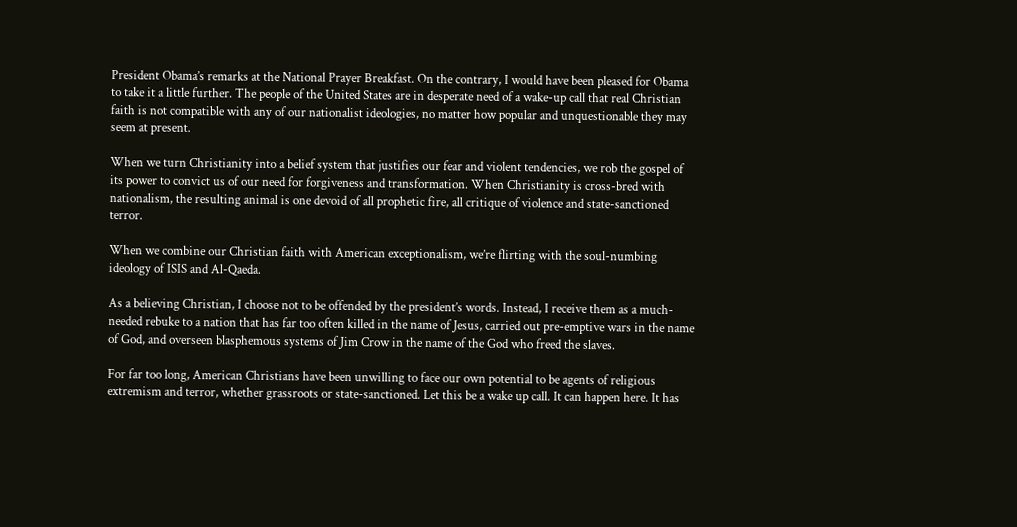President Obama’s remarks at the National Prayer Breakfast. On the contrary, I would have been pleased for Obama to take it a little further. The people of the United States are in desperate need of a wake-up call that real Christian faith is not compatible with any of our nationalist ideologies, no matter how popular and unquestionable they may seem at present.

When we turn Christianity into a belief system that justifies our fear and violent tendencies, we rob the gospel of its power to convict us of our need for forgiveness and transformation. When Christianity is cross-bred with nationalism, the resulting animal is one devoid of all prophetic fire, all critique of violence and state-sanctioned terror.

When we combine our Christian faith with American exceptionalism, we’re flirting with the soul-numbing ideology of ISIS and Al-Qaeda.

As a believing Christian, I choose not to be offended by the president’s words. Instead, I receive them as a much-needed rebuke to a nation that has far too often killed in the name of Jesus, carried out pre-emptive wars in the name of God, and overseen blasphemous systems of Jim Crow in the name of the God who freed the slaves.

For far too long, American Christians have been unwilling to face our own potential to be agents of religious extremism and terror, whether grassroots or state-sanctioned. Let this be a wake up call. It can happen here. It has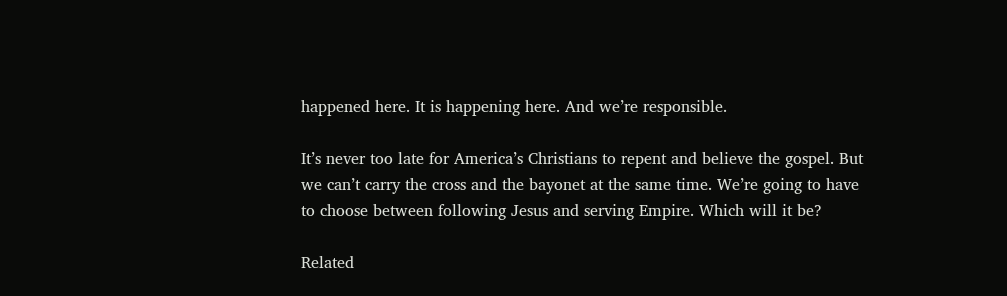happened here. It is happening here. And we’re responsible.

It’s never too late for America’s Christians to repent and believe the gospel. But we can’t carry the cross and the bayonet at the same time. We’re going to have to choose between following Jesus and serving Empire. Which will it be?

Related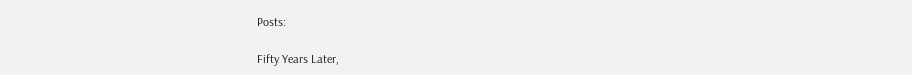Posts:

Fifty Years Later,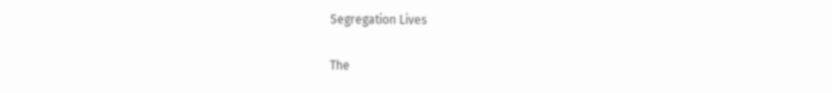Segregation Lives

The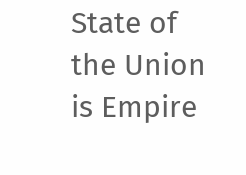State of the Union is Empire